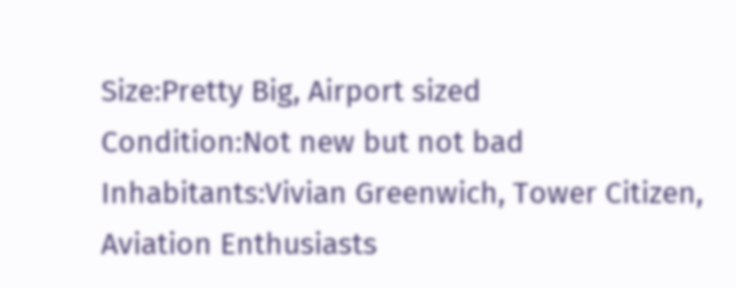Size:Pretty Big, Airport sized
Condition:Not new but not bad
Inhabitants:Vivian Greenwich, Tower Citizen, Aviation Enthusiasts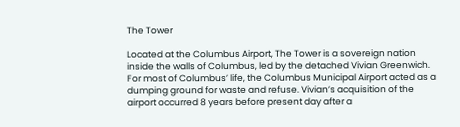The Tower

Located at the Columbus Airport, The Tower is a sovereign nation inside the walls of Columbus, led by the detached Vivian Greenwich. For most of Columbus’ life, the Columbus Municipal Airport acted as a dumping ground for waste and refuse. Vivian’s acquisition of the airport occurred 8 years before present day after a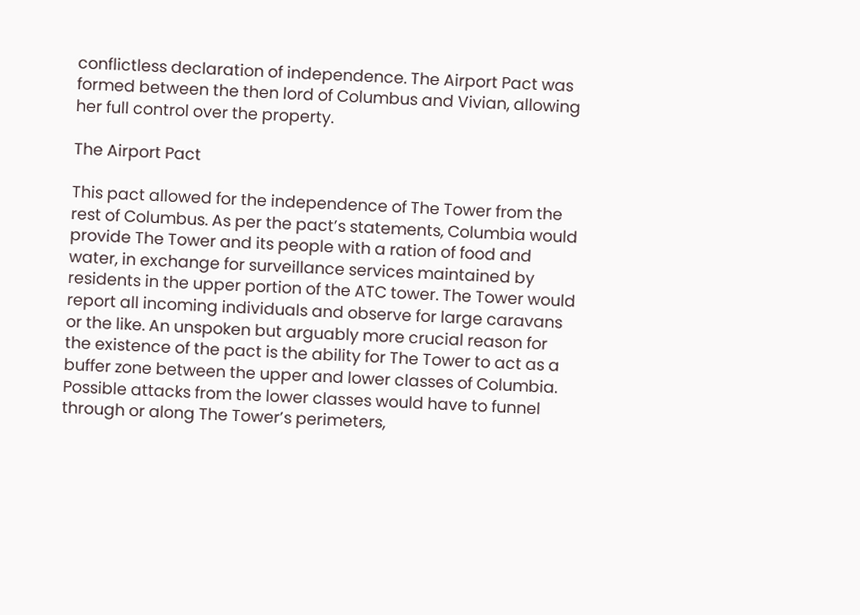conflictless declaration of independence. The Airport Pact was formed between the then lord of Columbus and Vivian, allowing her full control over the property.

The Airport Pact

This pact allowed for the independence of The Tower from the rest of Columbus. As per the pact’s statements, Columbia would provide The Tower and its people with a ration of food and water, in exchange for surveillance services maintained by residents in the upper portion of the ATC tower. The Tower would report all incoming individuals and observe for large caravans or the like. An unspoken but arguably more crucial reason for the existence of the pact is the ability for The Tower to act as a buffer zone between the upper and lower classes of Columbia. Possible attacks from the lower classes would have to funnel through or along The Tower’s perimeters,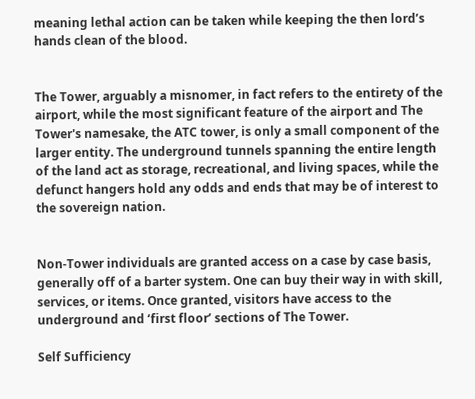meaning lethal action can be taken while keeping the then lord’s hands clean of the blood.


The Tower, arguably a misnomer, in fact refers to the entirety of the airport, while the most significant feature of the airport and The Tower's namesake, the ATC tower, is only a small component of the larger entity. The underground tunnels spanning the entire length of the land act as storage, recreational, and living spaces, while the defunct hangers hold any odds and ends that may be of interest to the sovereign nation.


Non-Tower individuals are granted access on a case by case basis, generally off of a barter system. One can buy their way in with skill, services, or items. Once granted, visitors have access to the underground and ‘first floor’ sections of The Tower.

Self Sufficiency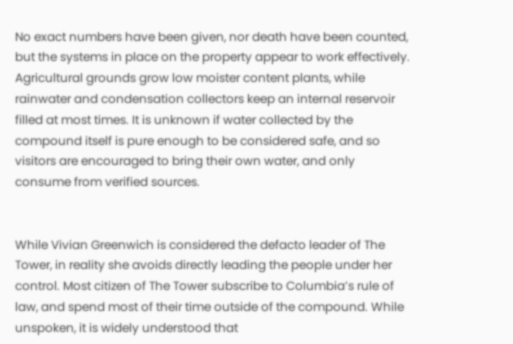No exact numbers have been given, nor death have been counted, but the systems in place on the property appear to work effectively. Agricultural grounds grow low moister content plants, while rainwater and condensation collectors keep an internal reservoir filled at most times. It is unknown if water collected by the compound itself is pure enough to be considered safe, and so visitors are encouraged to bring their own water, and only consume from verified sources.


While Vivian Greenwich is considered the defacto leader of The Tower, in reality she avoids directly leading the people under her control. Most citizen of The Tower subscribe to Columbia’s rule of law, and spend most of their time outside of the compound. While unspoken, it is widely understood that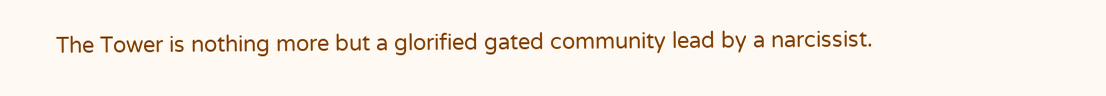The Tower is nothing more but a glorified gated community lead by a narcissist.